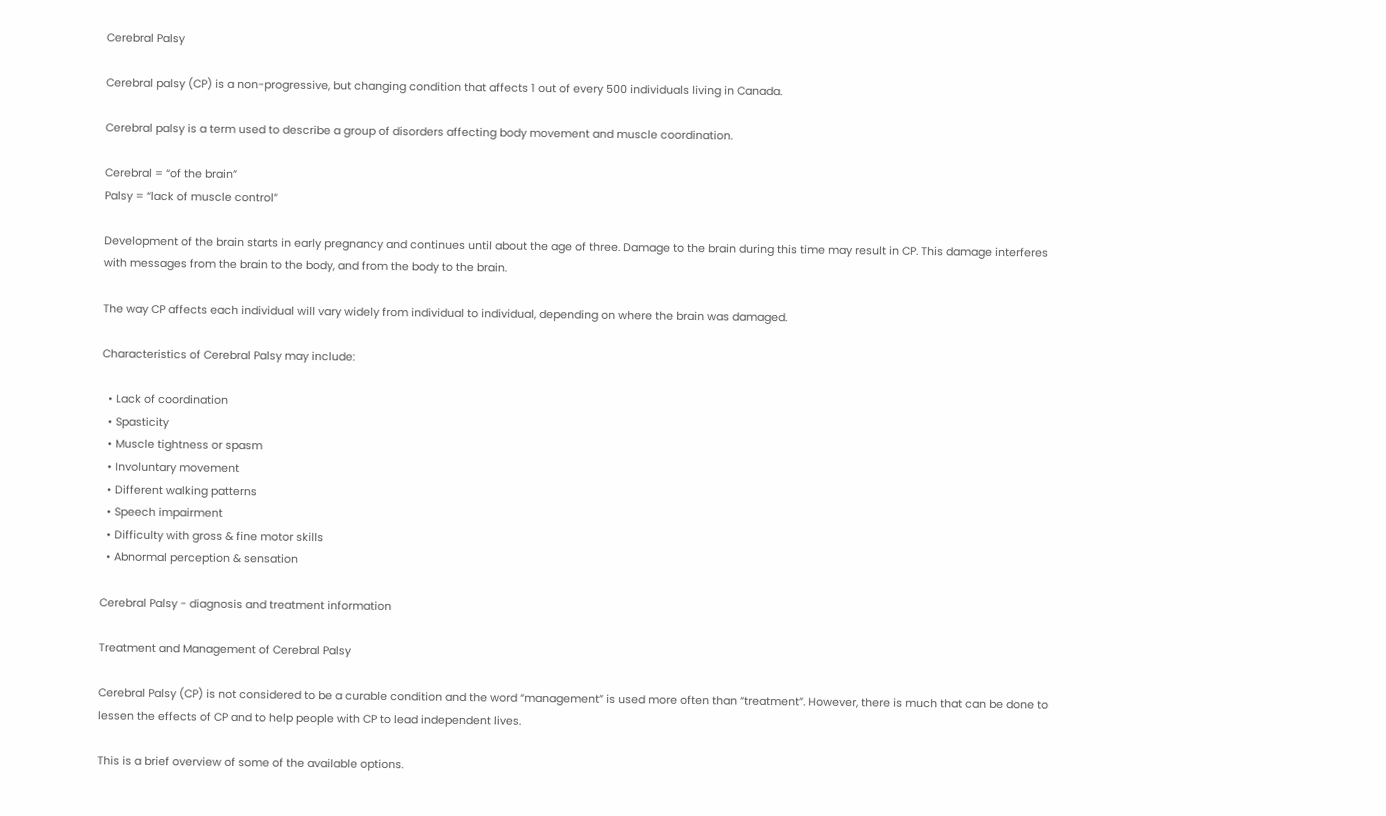Cerebral Palsy

Cerebral palsy (CP) is a non-progressive, but changing condition that affects 1 out of every 500 individuals living in Canada.

Cerebral palsy is a term used to describe a group of disorders affecting body movement and muscle coordination.

Cerebral = “of the brain”
Palsy = “lack of muscle control”

Development of the brain starts in early pregnancy and continues until about the age of three. Damage to the brain during this time may result in CP. This damage interferes with messages from the brain to the body, and from the body to the brain.

The way CP affects each individual will vary widely from individual to individual, depending on where the brain was damaged.

Characteristics of Cerebral Palsy may include:

  • Lack of coordination
  • Spasticity
  • Muscle tightness or spasm
  • Involuntary movement
  • Different walking patterns
  • Speech impairment
  • Difficulty with gross & fine motor skills
  • Abnormal perception & sensation

Cerebral Palsy - diagnosis and treatment information

Treatment and Management of Cerebral Palsy

Cerebral Palsy (CP) is not considered to be a curable condition and the word “management” is used more often than “treatment”. However, there is much that can be done to lessen the effects of CP and to help people with CP to lead independent lives.

This is a brief overview of some of the available options.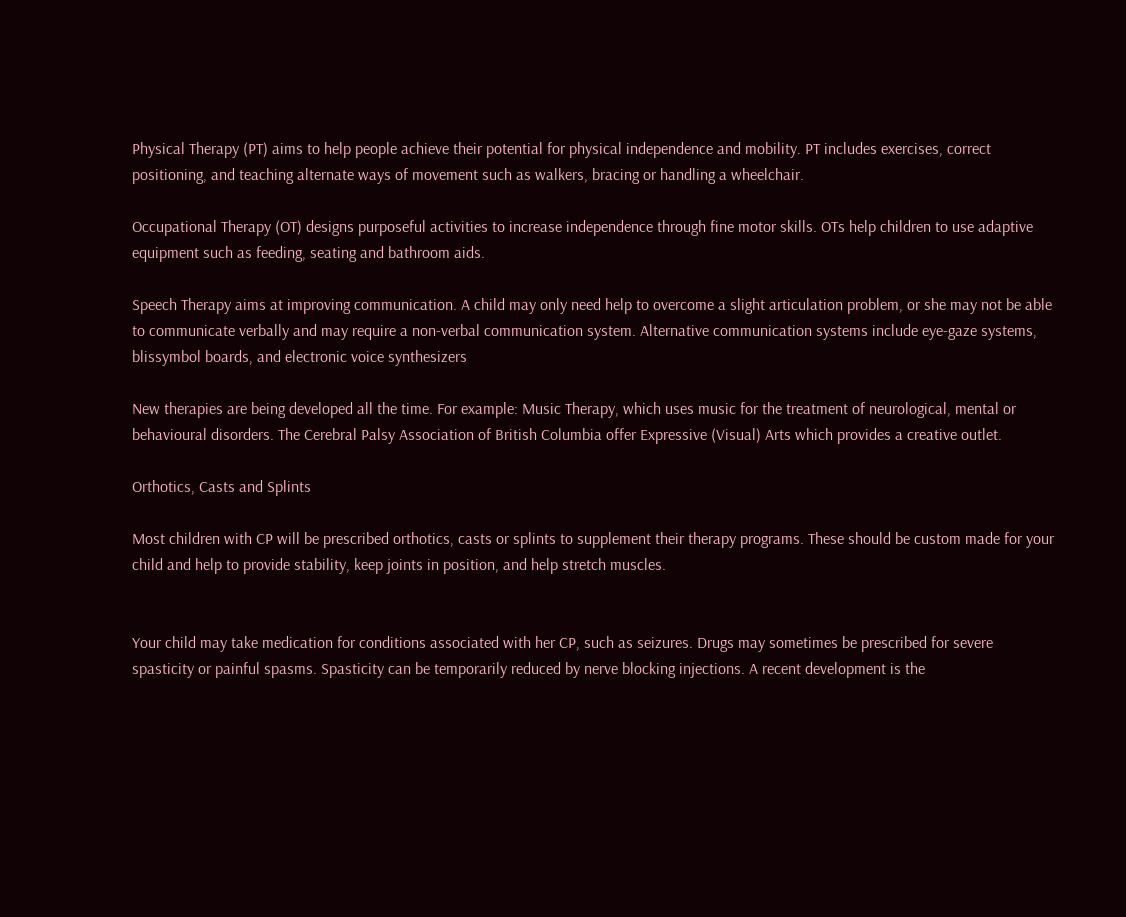Physical Therapy (PT) aims to help people achieve their potential for physical independence and mobility. PT includes exercises, correct positioning, and teaching alternate ways of movement such as walkers, bracing or handling a wheelchair.

Occupational Therapy (OT) designs purposeful activities to increase independence through fine motor skills. OTs help children to use adaptive equipment such as feeding, seating and bathroom aids.

Speech Therapy aims at improving communication. A child may only need help to overcome a slight articulation problem, or she may not be able to communicate verbally and may require a non-verbal communication system. Alternative communication systems include eye-gaze systems, blissymbol boards, and electronic voice synthesizers

New therapies are being developed all the time. For example: Music Therapy, which uses music for the treatment of neurological, mental or behavioural disorders. The Cerebral Palsy Association of British Columbia offer Expressive (Visual) Arts which provides a creative outlet.

Orthotics, Casts and Splints

Most children with CP will be prescribed orthotics, casts or splints to supplement their therapy programs. These should be custom made for your child and help to provide stability, keep joints in position, and help stretch muscles.


Your child may take medication for conditions associated with her CP, such as seizures. Drugs may sometimes be prescribed for severe spasticity or painful spasms. Spasticity can be temporarily reduced by nerve blocking injections. A recent development is the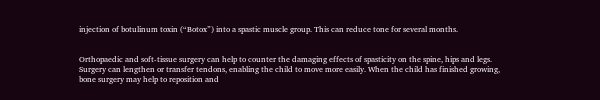injection of botulinum toxin (“Botox”) into a spastic muscle group. This can reduce tone for several months.


Orthopaedic and soft-tissue surgery can help to counter the damaging effects of spasticity on the spine, hips and legs. Surgery can lengthen or transfer tendons, enabling the child to move more easily. When the child has finished growing, bone surgery may help to reposition and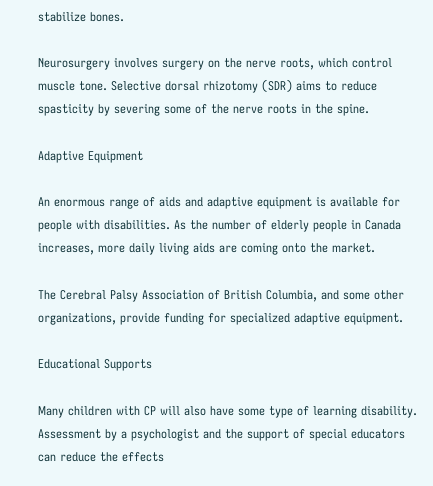stabilize bones.

Neurosurgery involves surgery on the nerve roots, which control muscle tone. Selective dorsal rhizotomy (SDR) aims to reduce spasticity by severing some of the nerve roots in the spine.

Adaptive Equipment

An enormous range of aids and adaptive equipment is available for people with disabilities. As the number of elderly people in Canada increases, more daily living aids are coming onto the market.

The Cerebral Palsy Association of British Columbia, and some other organizations, provide funding for specialized adaptive equipment.

Educational Supports

Many children with CP will also have some type of learning disability. Assessment by a psychologist and the support of special educators can reduce the effects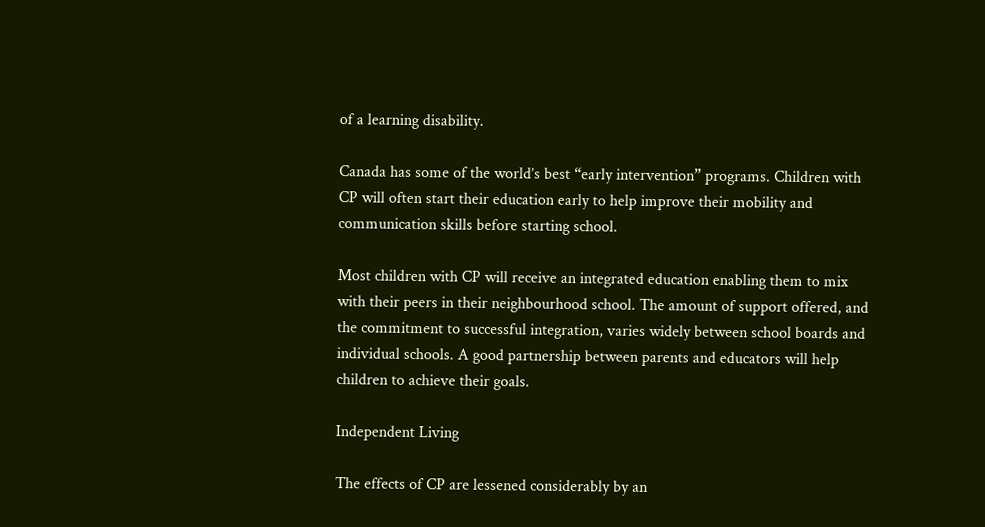of a learning disability.

Canada has some of the world’s best “early intervention” programs. Children with CP will often start their education early to help improve their mobility and communication skills before starting school.

Most children with CP will receive an integrated education enabling them to mix with their peers in their neighbourhood school. The amount of support offered, and the commitment to successful integration, varies widely between school boards and individual schools. A good partnership between parents and educators will help children to achieve their goals.

Independent Living

The effects of CP are lessened considerably by an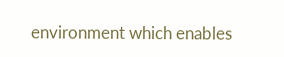environment which enables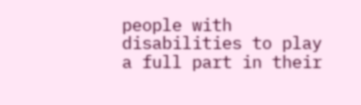people with disabilities to play a full part in their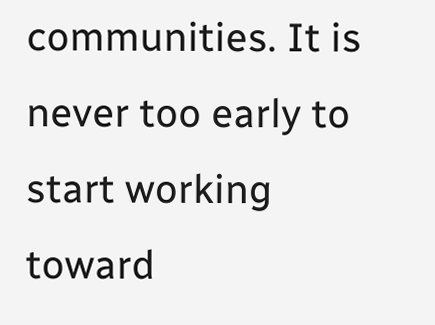communities. It is never too early to start working toward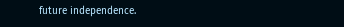future independence.